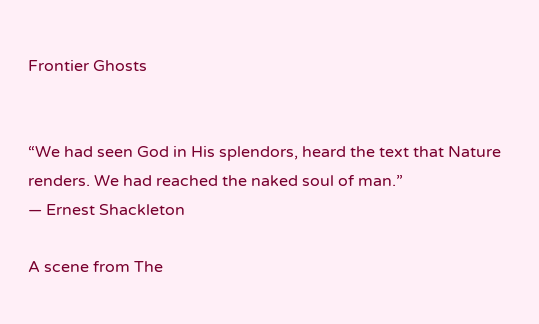Frontier Ghosts


“We had seen God in His splendors, heard the text that Nature renders. We had reached the naked soul of man.”
― Ernest Shackleton

A scene from The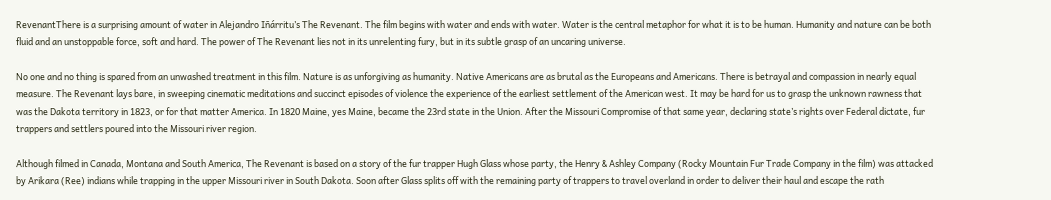RevenantThere is a surprising amount of water in Alejandro Iñárritu’s The Revenant. The film begins with water and ends with water. Water is the central metaphor for what it is to be human. Humanity and nature can be both fluid and an unstoppable force, soft and hard. The power of The Revenant lies not in its unrelenting fury, but in its subtle grasp of an uncaring universe.

No one and no thing is spared from an unwashed treatment in this film. Nature is as unforgiving as humanity. Native Americans are as brutal as the Europeans and Americans. There is betrayal and compassion in nearly equal measure. The Revenant lays bare, in sweeping cinematic meditations and succinct episodes of violence the experience of the earliest settlement of the American west. It may be hard for us to grasp the unknown rawness that was the Dakota territory in 1823, or for that matter America. In 1820 Maine, yes Maine, became the 23rd state in the Union. After the Missouri Compromise of that same year, declaring state’s rights over Federal dictate, fur trappers and settlers poured into the Missouri river region.

Although filmed in Canada, Montana and South America, The Revenant is based on a story of the fur trapper Hugh Glass whose party, the Henry & Ashley Company (Rocky Mountain Fur Trade Company in the film) was attacked by Arikara (Ree) indians while trapping in the upper Missouri river in South Dakota. Soon after Glass splits off with the remaining party of trappers to travel overland in order to deliver their haul and escape the rath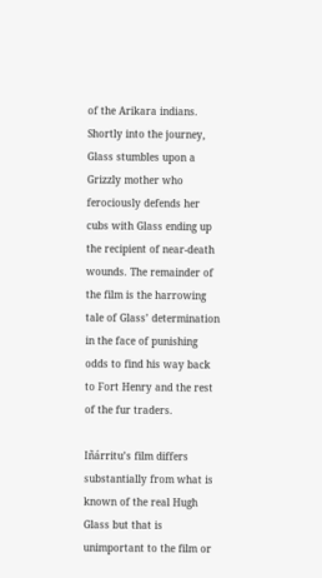of the Arikara indians. Shortly into the journey, Glass stumbles upon a Grizzly mother who ferociously defends her cubs with Glass ending up the recipient of near-death wounds. The remainder of the film is the harrowing tale of Glass’ determination in the face of punishing odds to find his way back to Fort Henry and the rest of the fur traders.

Iñárritu’s film differs substantially from what is known of the real Hugh Glass but that is unimportant to the film or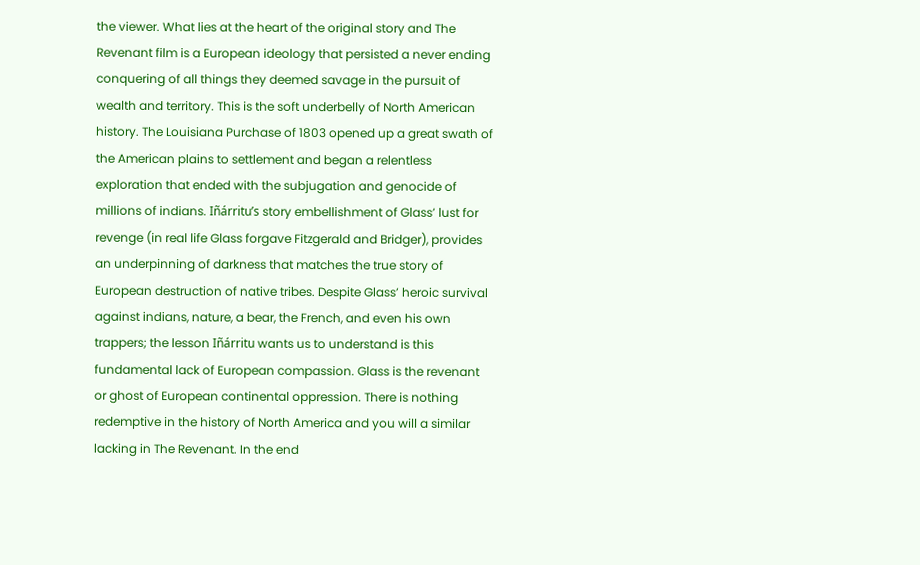the viewer. What lies at the heart of the original story and The Revenant film is a European ideology that persisted a never ending conquering of all things they deemed savage in the pursuit of wealth and territory. This is the soft underbelly of North American history. The Louisiana Purchase of 1803 opened up a great swath of the American plains to settlement and began a relentless exploration that ended with the subjugation and genocide of millions of indians. Iñárritu’s story embellishment of Glass’ lust for revenge (in real life Glass forgave Fitzgerald and Bridger), provides an underpinning of darkness that matches the true story of European destruction of native tribes. Despite Glass’ heroic survival against indians, nature, a bear, the French, and even his own trappers; the lesson Iñárritu wants us to understand is this fundamental lack of European compassion. Glass is the revenant or ghost of European continental oppression. There is nothing redemptive in the history of North America and you will a similar lacking in The Revenant. In the end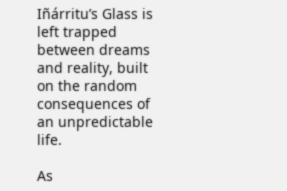Iñárritu’s Glass is left trapped between dreams and reality, built on the random consequences of an unpredictable life.

As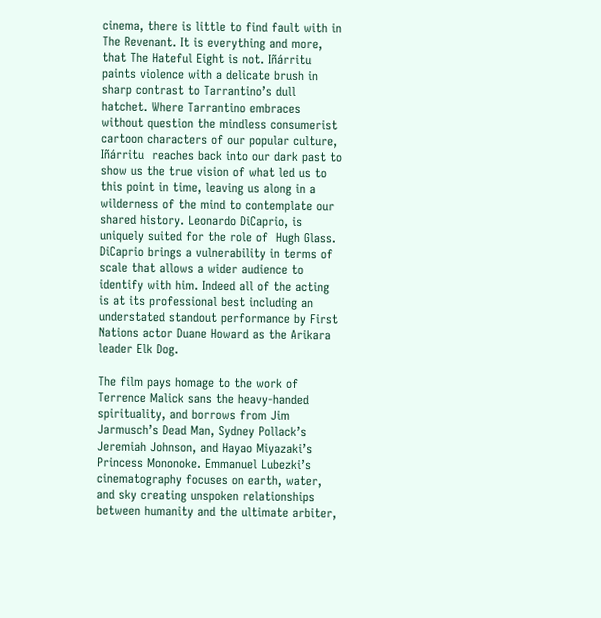cinema, there is little to find fault with in The Revenant. It is everything and more, that The Hateful Eight is not. Iñárritu paints violence with a delicate brush in sharp contrast to Tarrantino’s dull hatchet. Where Tarrantino embraces without question the mindless consumerist cartoon characters of our popular culture, Iñárritu  reaches back into our dark past to show us the true vision of what led us to this point in time, leaving us along in a wilderness of the mind to contemplate our shared history. Leonardo DiCaprio, is uniquely suited for the role of  Hugh Glass. DiCaprio brings a vulnerability in terms of scale that allows a wider audience to identify with him. Indeed all of the acting is at its professional best including an understated standout performance by First Nations actor Duane Howard as the Arikara leader Elk Dog.

The film pays homage to the work of Terrence Malick sans the heavy-handed spirituality, and borrows from Jim Jarmusch’s Dead Man, Sydney Pollack’s Jeremiah Johnson, and Hayao Miyazaki’s Princess Mononoke. Emmanuel Lubezki’s cinematography focuses on earth, water, and sky creating unspoken relationships between humanity and the ultimate arbiter,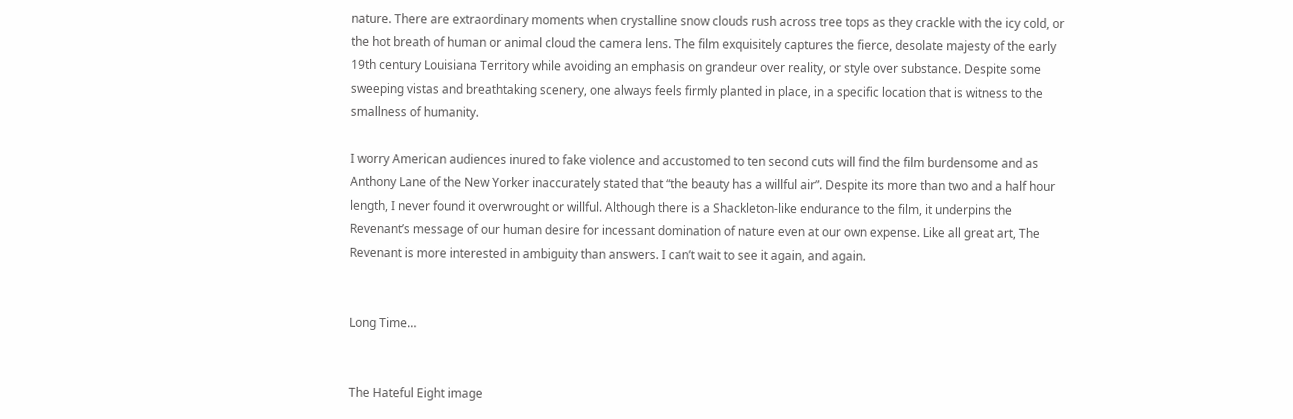nature. There are extraordinary moments when crystalline snow clouds rush across tree tops as they crackle with the icy cold, or the hot breath of human or animal cloud the camera lens. The film exquisitely captures the fierce, desolate majesty of the early 19th century Louisiana Territory while avoiding an emphasis on grandeur over reality, or style over substance. Despite some sweeping vistas and breathtaking scenery, one always feels firmly planted in place, in a specific location that is witness to the smallness of humanity.

I worry American audiences inured to fake violence and accustomed to ten second cuts will find the film burdensome and as Anthony Lane of the New Yorker inaccurately stated that “the beauty has a willful air”. Despite its more than two and a half hour length, I never found it overwrought or willful. Although there is a Shackleton-like endurance to the film, it underpins the Revenant’s message of our human desire for incessant domination of nature even at our own expense. Like all great art, The Revenant is more interested in ambiguity than answers. I can’t wait to see it again, and again.


Long Time…


The Hateful Eight image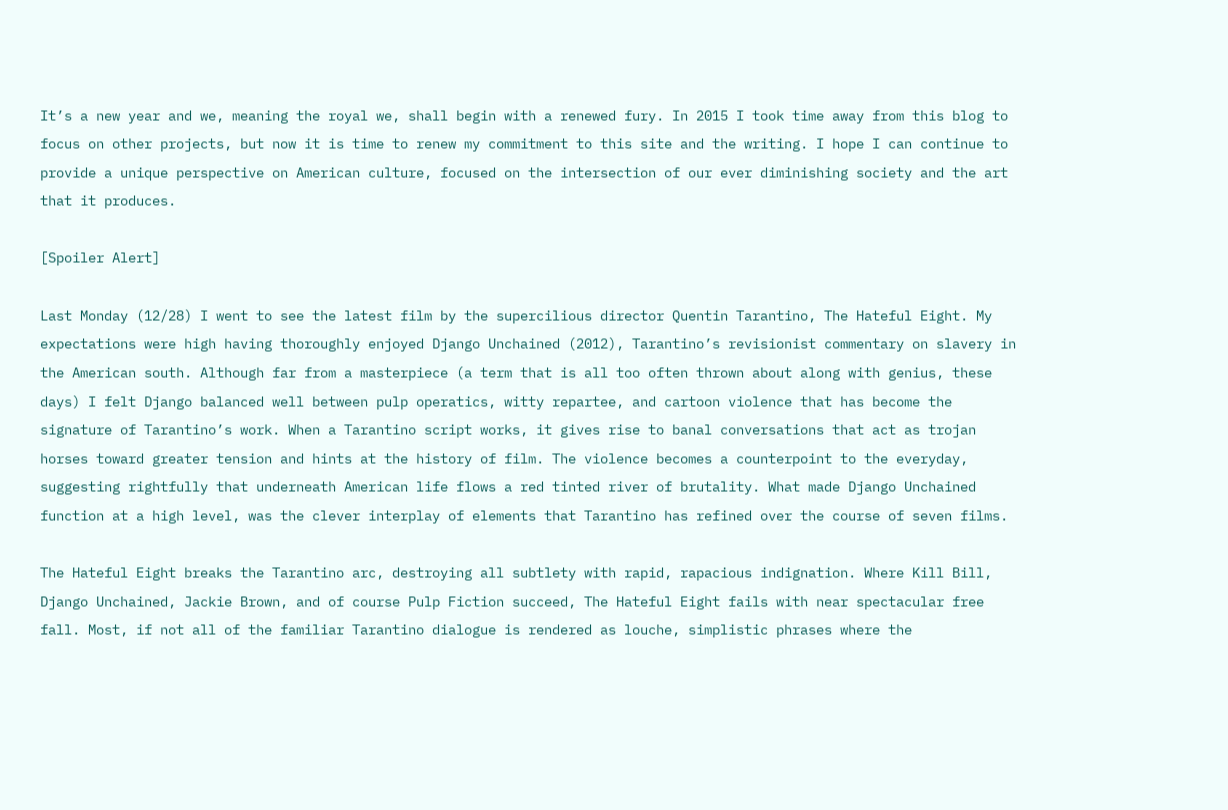It’s a new year and we, meaning the royal we, shall begin with a renewed fury. In 2015 I took time away from this blog to focus on other projects, but now it is time to renew my commitment to this site and the writing. I hope I can continue to provide a unique perspective on American culture, focused on the intersection of our ever diminishing society and the art that it produces.

[Spoiler Alert]

Last Monday (12/28) I went to see the latest film by the supercilious director Quentin Tarantino, The Hateful Eight. My expectations were high having thoroughly enjoyed Django Unchained (2012), Tarantino’s revisionist commentary on slavery in the American south. Although far from a masterpiece (a term that is all too often thrown about along with genius, these days) I felt Django balanced well between pulp operatics, witty repartee, and cartoon violence that has become the signature of Tarantino’s work. When a Tarantino script works, it gives rise to banal conversations that act as trojan horses toward greater tension and hints at the history of film. The violence becomes a counterpoint to the everyday, suggesting rightfully that underneath American life flows a red tinted river of brutality. What made Django Unchained function at a high level, was the clever interplay of elements that Tarantino has refined over the course of seven films.

The Hateful Eight breaks the Tarantino arc, destroying all subtlety with rapid, rapacious indignation. Where Kill Bill, Django Unchained, Jackie Brown, and of course Pulp Fiction succeed, The Hateful Eight fails with near spectacular free fall. Most, if not all of the familiar Tarantino dialogue is rendered as louche, simplistic phrases where the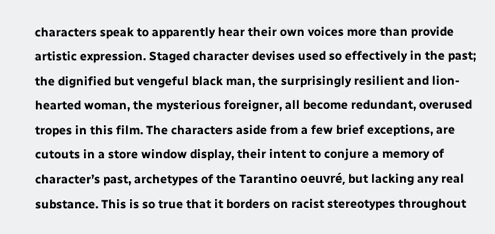characters speak to apparently hear their own voices more than provide artistic expression. Staged character devises used so effectively in the past; the dignified but vengeful black man, the surprisingly resilient and lion-hearted woman, the mysterious foreigner, all become redundant, overused tropes in this film. The characters aside from a few brief exceptions, are cutouts in a store window display, their intent to conjure a memory of character’s past, archetypes of the Tarantino oeuvré, but lacking any real substance. This is so true that it borders on racist stereotypes throughout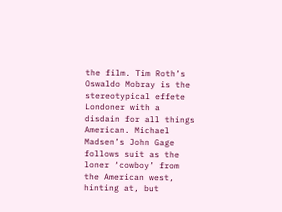the film. Tim Roth’s Oswaldo Mobray is the stereotypical effete Londoner with a disdain for all things American. Michael Madsen’s John Gage follows suit as the loner ‘cowboy’ from the American west, hinting at, but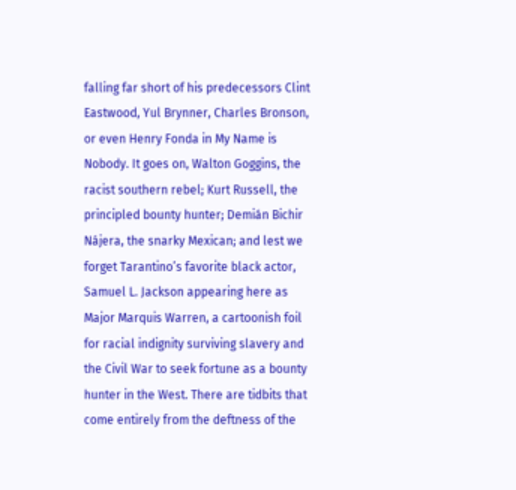falling far short of his predecessors Clint Eastwood, Yul Brynner, Charles Bronson, or even Henry Fonda in My Name is Nobody. It goes on, Walton Goggins, the racist southern rebel; Kurt Russell, the principled bounty hunter; Demián Bichir Nájera, the snarky Mexican; and lest we forget Tarantino’s favorite black actor, Samuel L. Jackson appearing here as Major Marquis Warren, a cartoonish foil for racial indignity surviving slavery and the Civil War to seek fortune as a bounty hunter in the West. There are tidbits that come entirely from the deftness of the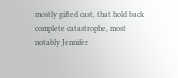mostly gifted cast, that hold back complete catastrophe, most notably Jennifer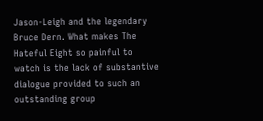Jason-Leigh and the legendary Bruce Dern. What makes The Hateful Eight so painful to watch is the lack of substantive dialogue provided to such an outstanding group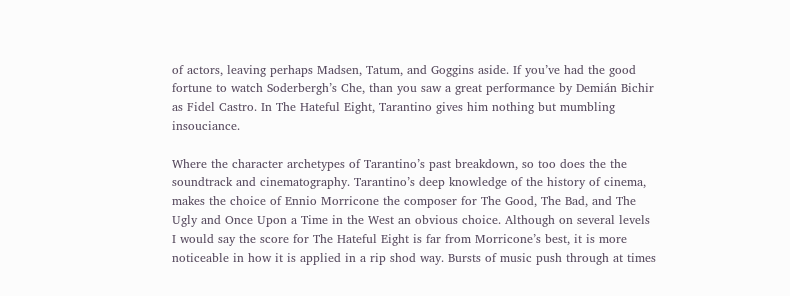of actors, leaving perhaps Madsen, Tatum, and Goggins aside. If you’ve had the good fortune to watch Soderbergh’s Che, than you saw a great performance by Demián Bichir as Fidel Castro. In The Hateful Eight, Tarantino gives him nothing but mumbling insouciance.

Where the character archetypes of Tarantino’s past breakdown, so too does the the soundtrack and cinematography. Tarantino’s deep knowledge of the history of cinema, makes the choice of Ennio Morricone the composer for The Good, The Bad, and The Ugly and Once Upon a Time in the West an obvious choice. Although on several levels I would say the score for The Hateful Eight is far from Morricone’s best, it is more noticeable in how it is applied in a rip shod way. Bursts of music push through at times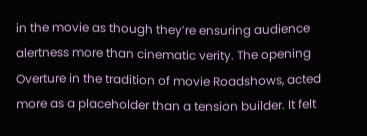in the movie as though they’re ensuring audience alertness more than cinematic verity. The opening Overture in the tradition of movie Roadshows, acted more as a placeholder than a tension builder. It felt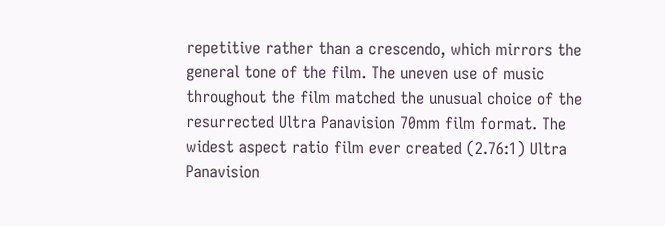repetitive rather than a crescendo, which mirrors the general tone of the film. The uneven use of music throughout the film matched the unusual choice of the resurrected Ultra Panavision 70mm film format. The widest aspect ratio film ever created (2.76:1) Ultra Panavision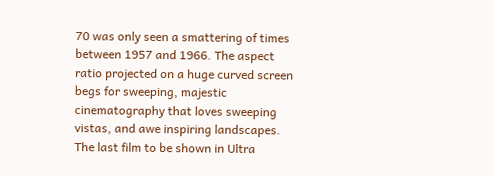70 was only seen a smattering of times between 1957 and 1966. The aspect ratio projected on a huge curved screen begs for sweeping, majestic cinematography that loves sweeping vistas, and awe inspiring landscapes. The last film to be shown in Ultra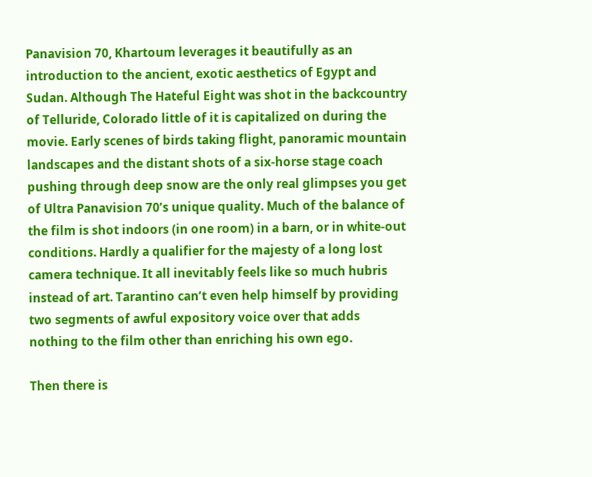Panavision 70, Khartoum leverages it beautifully as an introduction to the ancient, exotic aesthetics of Egypt and Sudan. Although The Hateful Eight was shot in the backcountry of Telluride, Colorado little of it is capitalized on during the movie. Early scenes of birds taking flight, panoramic mountain landscapes and the distant shots of a six-horse stage coach pushing through deep snow are the only real glimpses you get of Ultra Panavision 70’s unique quality. Much of the balance of the film is shot indoors (in one room) in a barn, or in white-out conditions. Hardly a qualifier for the majesty of a long lost camera technique. It all inevitably feels like so much hubris instead of art. Tarantino can’t even help himself by providing two segments of awful expository voice over that adds nothing to the film other than enriching his own ego.

Then there is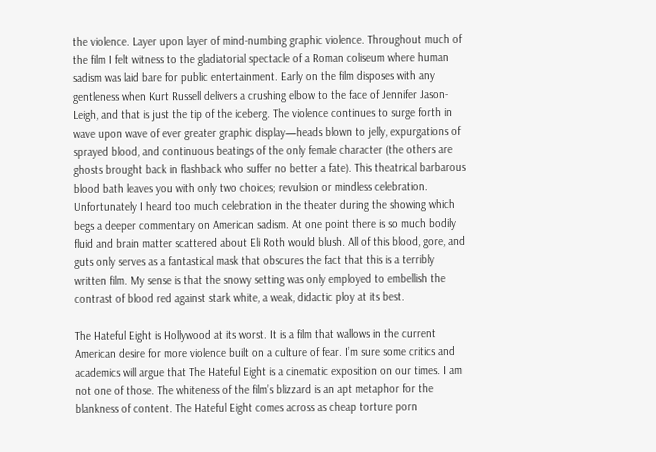the violence. Layer upon layer of mind-numbing graphic violence. Throughout much of the film I felt witness to the gladiatorial spectacle of a Roman coliseum where human sadism was laid bare for public entertainment. Early on the film disposes with any gentleness when Kurt Russell delivers a crushing elbow to the face of Jennifer Jason-Leigh, and that is just the tip of the iceberg. The violence continues to surge forth in wave upon wave of ever greater graphic display—heads blown to jelly, expurgations of sprayed blood, and continuous beatings of the only female character (the others are ghosts brought back in flashback who suffer no better a fate). This theatrical barbarous blood bath leaves you with only two choices; revulsion or mindless celebration. Unfortunately I heard too much celebration in the theater during the showing which begs a deeper commentary on American sadism. At one point there is so much bodily fluid and brain matter scattered about Eli Roth would blush. All of this blood, gore, and guts only serves as a fantastical mask that obscures the fact that this is a terribly written film. My sense is that the snowy setting was only employed to embellish the contrast of blood red against stark white, a weak, didactic ploy at its best.

The Hateful Eight is Hollywood at its worst. It is a film that wallows in the current American desire for more violence built on a culture of fear. I’m sure some critics and academics will argue that The Hateful Eight is a cinematic exposition on our times. I am not one of those. The whiteness of the film’s blizzard is an apt metaphor for the blankness of content. The Hateful Eight comes across as cheap torture porn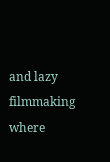and lazy filmmaking where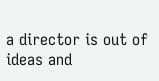a director is out of ideas and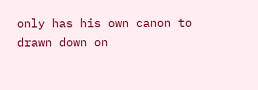only has his own canon to drawn down on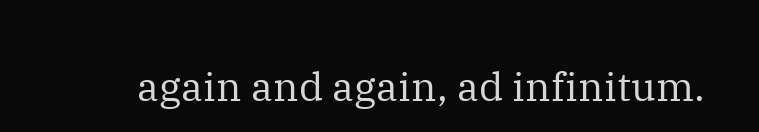again and again, ad infinitum.